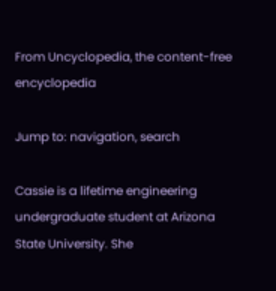From Uncyclopedia, the content-free encyclopedia

Jump to: navigation, search

Cassie is a lifetime engineering undergraduate student at Arizona State University. She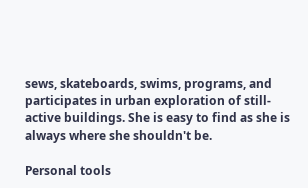sews, skateboards, swims, programs, and participates in urban exploration of still-active buildings. She is easy to find as she is always where she shouldn't be.

Personal tools